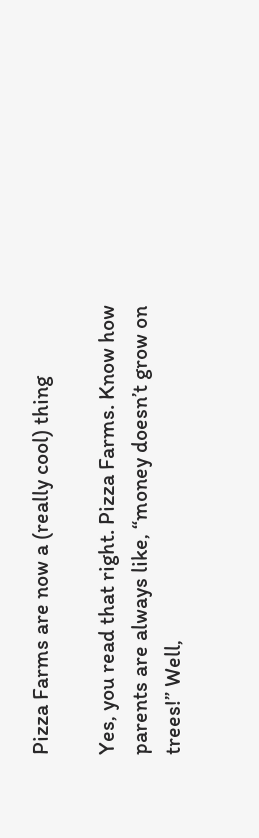Pizza Farms are now a (really cool) thing

Yes, you read that right. Pizza Farms. Know how parents are always like, “money doesn’t grow on trees!” Well,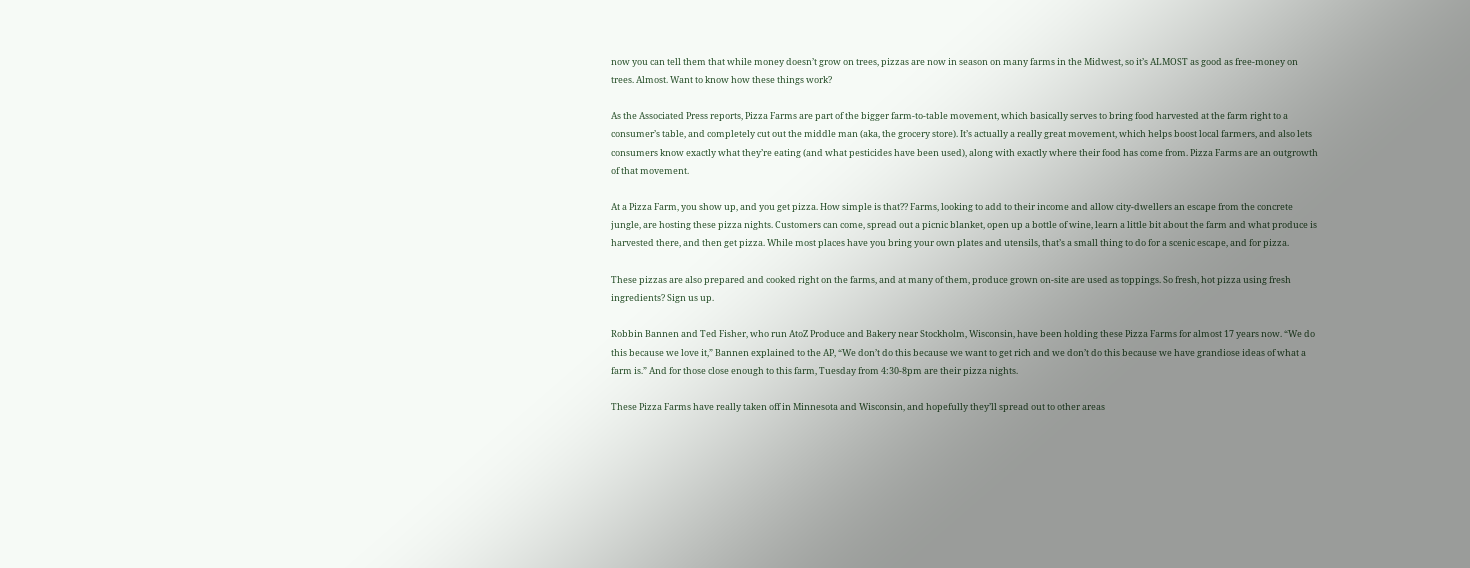now you can tell them that while money doesn’t grow on trees, pizzas are now in season on many farms in the Midwest, so it’s ALMOST as good as free-money on trees. Almost. Want to know how these things work?

As the Associated Press reports, Pizza Farms are part of the bigger farm-to-table movement, which basically serves to bring food harvested at the farm right to a consumer’s table, and completely cut out the middle man (aka, the grocery store). It’s actually a really great movement, which helps boost local farmers, and also lets consumers know exactly what they’re eating (and what pesticides have been used), along with exactly where their food has come from. Pizza Farms are an outgrowth of that movement.

At a Pizza Farm, you show up, and you get pizza. How simple is that?? Farms, looking to add to their income and allow city-dwellers an escape from the concrete jungle, are hosting these pizza nights. Customers can come, spread out a picnic blanket, open up a bottle of wine, learn a little bit about the farm and what produce is harvested there, and then get pizza. While most places have you bring your own plates and utensils, that’s a small thing to do for a scenic escape, and for pizza.

These pizzas are also prepared and cooked right on the farms, and at many of them, produce grown on-site are used as toppings. So fresh, hot pizza using fresh ingredients? Sign us up.

Robbin Bannen and Ted Fisher, who run AtoZ Produce and Bakery near Stockholm, Wisconsin, have been holding these Pizza Farms for almost 17 years now. “We do this because we love it,” Bannen explained to the AP, “We don’t do this because we want to get rich and we don’t do this because we have grandiose ideas of what a farm is.” And for those close enough to this farm, Tuesday from 4:30-8pm are their pizza nights.

These Pizza Farms have really taken off in Minnesota and Wisconsin, and hopefully they’ll spread out to other areas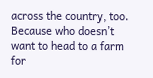across the country, too. Because who doesn’t want to head to a farm for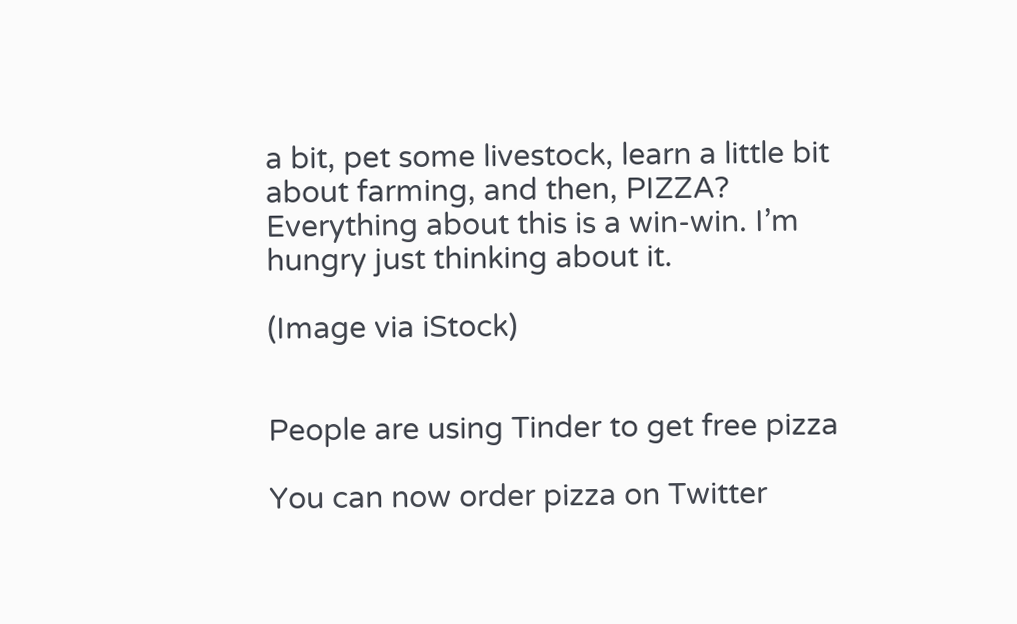a bit, pet some livestock, learn a little bit about farming, and then, PIZZA? Everything about this is a win-win. I’m hungry just thinking about it.

(Image via iStock)


People are using Tinder to get free pizza

You can now order pizza on Twitter